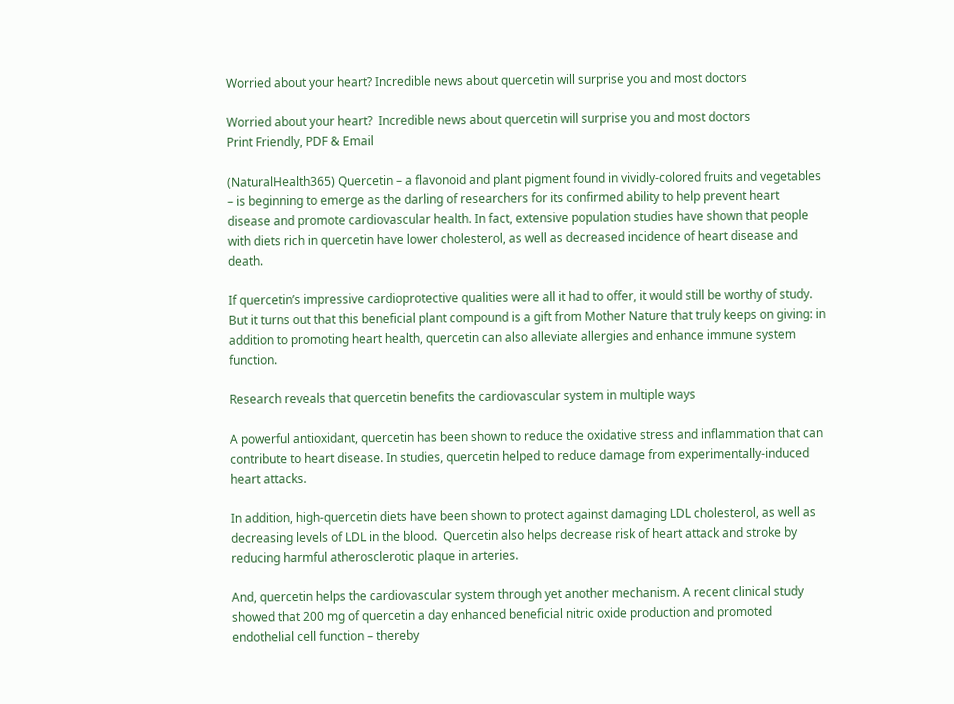Worried about your heart? Incredible news about quercetin will surprise you and most doctors

Worried about your heart?  Incredible news about quercetin will surprise you and most doctors
Print Friendly, PDF & Email

(NaturalHealth365) Quercetin – a flavonoid and plant pigment found in vividly-colored fruits and vegetables – is beginning to emerge as the darling of researchers for its confirmed ability to help prevent heart disease and promote cardiovascular health. In fact, extensive population studies have shown that people with diets rich in quercetin have lower cholesterol, as well as decreased incidence of heart disease and death.

If quercetin’s impressive cardioprotective qualities were all it had to offer, it would still be worthy of study. But it turns out that this beneficial plant compound is a gift from Mother Nature that truly keeps on giving: in addition to promoting heart health, quercetin can also alleviate allergies and enhance immune system function.

Research reveals that quercetin benefits the cardiovascular system in multiple ways

A powerful antioxidant, quercetin has been shown to reduce the oxidative stress and inflammation that can contribute to heart disease. In studies, quercetin helped to reduce damage from experimentally-induced heart attacks.

In addition, high-quercetin diets have been shown to protect against damaging LDL cholesterol, as well as decreasing levels of LDL in the blood.  Quercetin also helps decrease risk of heart attack and stroke by reducing harmful atherosclerotic plaque in arteries.

And, quercetin helps the cardiovascular system through yet another mechanism. A recent clinical study showed that 200 mg of quercetin a day enhanced beneficial nitric oxide production and promoted endothelial cell function – thereby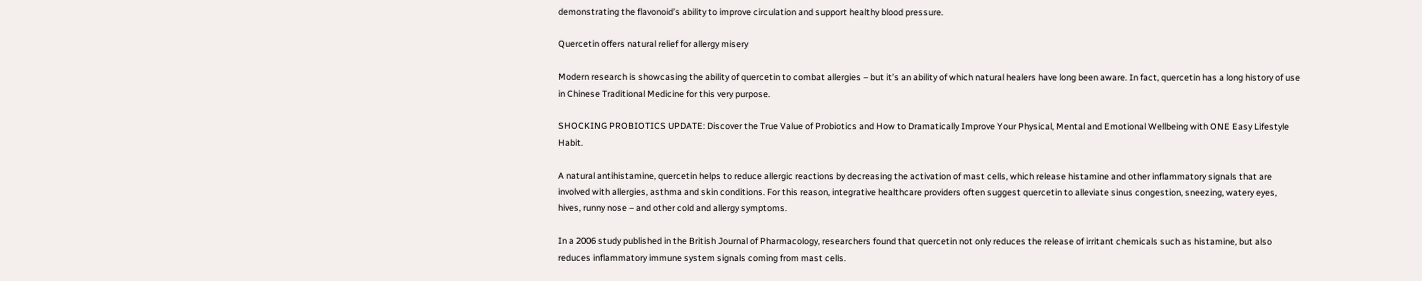demonstrating the flavonoid’s ability to improve circulation and support healthy blood pressure.

Quercetin offers natural relief for allergy misery

Modern research is showcasing the ability of quercetin to combat allergies – but it’s an ability of which natural healers have long been aware. In fact, quercetin has a long history of use in Chinese Traditional Medicine for this very purpose.

SHOCKING PROBIOTICS UPDATE: Discover the True Value of Probiotics and How to Dramatically Improve Your Physical, Mental and Emotional Wellbeing with ONE Easy Lifestyle Habit.

A natural antihistamine, quercetin helps to reduce allergic reactions by decreasing the activation of mast cells, which release histamine and other inflammatory signals that are involved with allergies, asthma and skin conditions. For this reason, integrative healthcare providers often suggest quercetin to alleviate sinus congestion, sneezing, watery eyes, hives, runny nose – and other cold and allergy symptoms.

In a 2006 study published in the British Journal of Pharmacology, researchers found that quercetin not only reduces the release of irritant chemicals such as histamine, but also reduces inflammatory immune system signals coming from mast cells.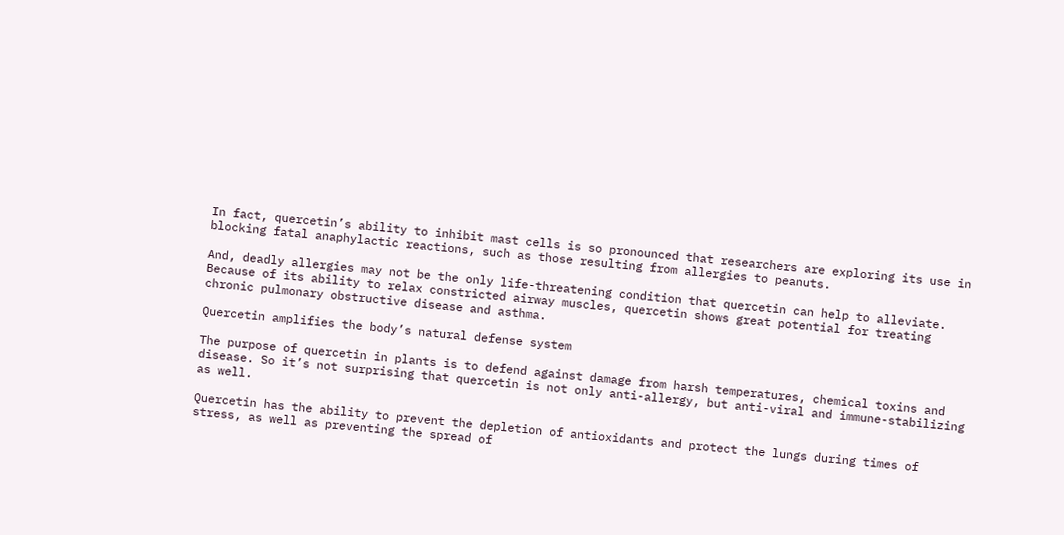In fact, quercetin’s ability to inhibit mast cells is so pronounced that researchers are exploring its use in blocking fatal anaphylactic reactions, such as those resulting from allergies to peanuts.

And, deadly allergies may not be the only life-threatening condition that quercetin can help to alleviate. Because of its ability to relax constricted airway muscles, quercetin shows great potential for treating chronic pulmonary obstructive disease and asthma.

Quercetin amplifies the body’s natural defense system

The purpose of quercetin in plants is to defend against damage from harsh temperatures, chemical toxins and disease. So it’s not surprising that quercetin is not only anti-allergy, but anti-viral and immune-stabilizing as well.

Quercetin has the ability to prevent the depletion of antioxidants and protect the lungs during times of stress, as well as preventing the spread of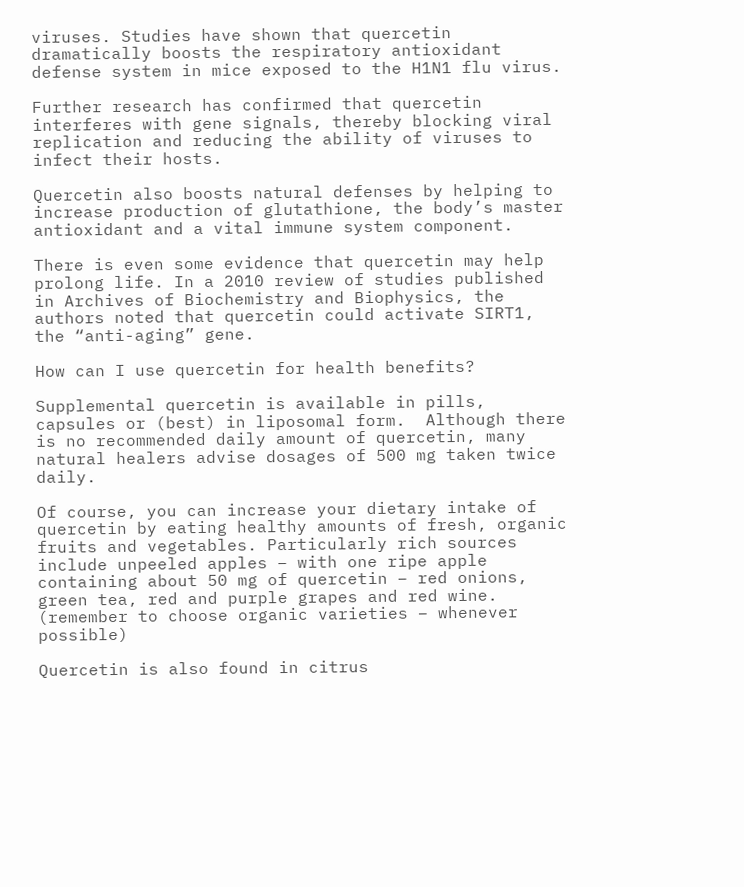viruses. Studies have shown that quercetin dramatically boosts the respiratory antioxidant defense system in mice exposed to the H1N1 flu virus.

Further research has confirmed that quercetin interferes with gene signals, thereby blocking viral replication and reducing the ability of viruses to infect their hosts.

Quercetin also boosts natural defenses by helping to increase production of glutathione, the body’s master antioxidant and a vital immune system component.

There is even some evidence that quercetin may help prolong life. In a 2010 review of studies published in Archives of Biochemistry and Biophysics, the authors noted that quercetin could activate SIRT1, the “anti-aging” gene.

How can I use quercetin for health benefits?

Supplemental quercetin is available in pills, capsules or (best) in liposomal form.  Although there is no recommended daily amount of quercetin, many natural healers advise dosages of 500 mg taken twice daily.

Of course, you can increase your dietary intake of quercetin by eating healthy amounts of fresh, organic fruits and vegetables. Particularly rich sources include unpeeled apples – with one ripe apple containing about 50 mg of quercetin – red onions, green tea, red and purple grapes and red wine. (remember to choose organic varieties – whenever possible)

Quercetin is also found in citrus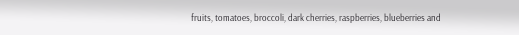fruits, tomatoes, broccoli, dark cherries, raspberries, blueberries and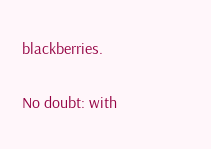blackberries.

No doubt: with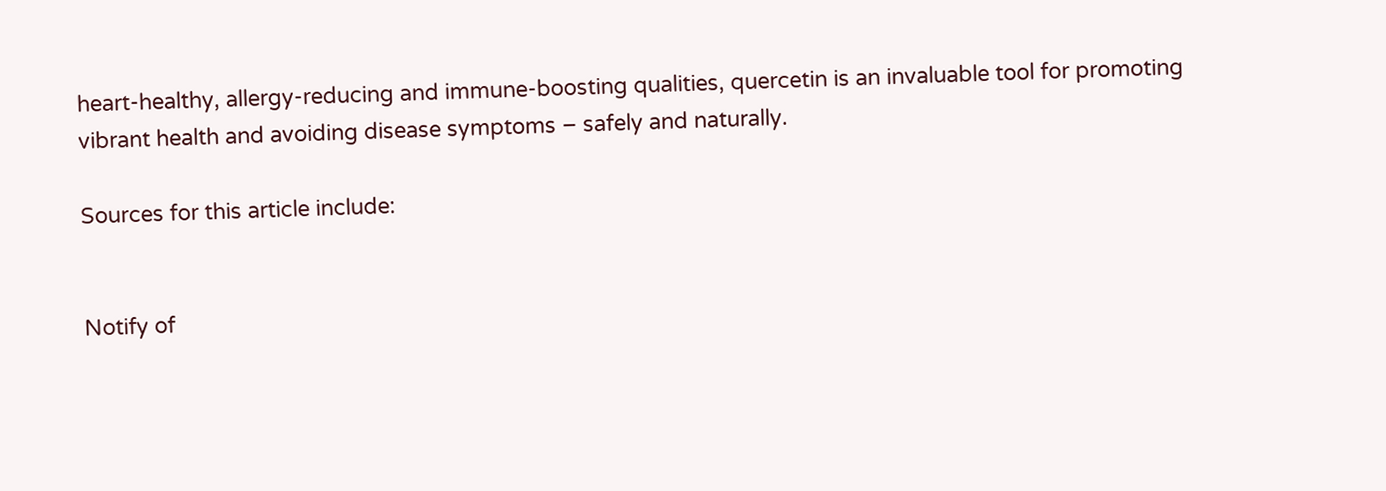heart-healthy, allergy-reducing and immune-boosting qualities, quercetin is an invaluable tool for promoting vibrant health and avoiding disease symptoms – safely and naturally.

Sources for this article include:


Notify of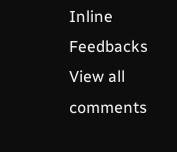Inline Feedbacks
View all comments